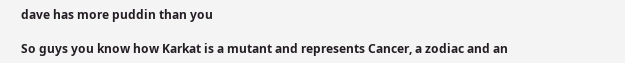dave has more puddin than you

So guys you know how Karkat is a mutant and represents Cancer, a zodiac and an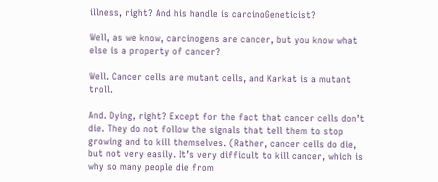illness, right? And his handle is carcinoGeneticist?

Well, as we know, carcinogens are cancer, but you know what else is a property of cancer?

Well. Cancer cells are mutant cells, and Karkat is a mutant troll.

And. Dying, right? Except for the fact that cancer cells don’t die. They do not follow the signals that tell them to stop growing and to kill themselves. (Rather, cancer cells do die, but not very easily. It’s very difficult to kill cancer, which is why so many people die from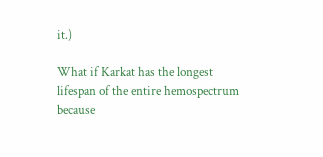it.)

What if Karkat has the longest lifespan of the entire hemospectrum because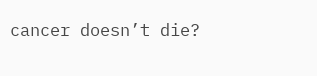cancer doesn’t die?